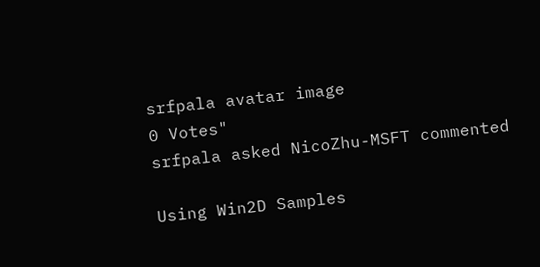srfpala avatar image
0 Votes"
srfpala asked NicoZhu-MSFT commented

Using Win2D Samples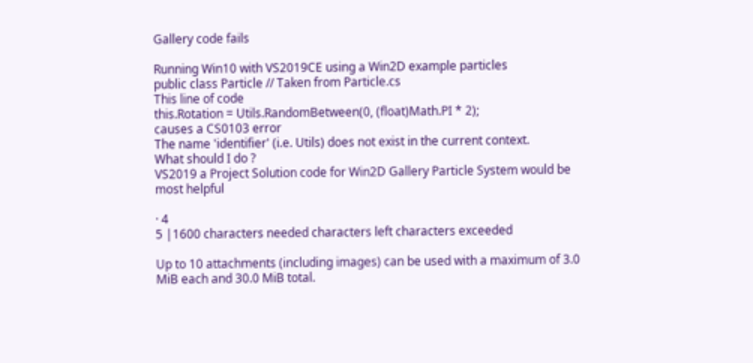Gallery code fails

Running Win10 with VS2019CE using a Win2D example particles
public class Particle // Taken from Particle.cs
This line of code
this.Rotation = Utils.RandomBetween(0, (float)Math.PI * 2);
causes a CS0103 error
The name 'identifier' (i.e. Utils) does not exist in the current context.
What should I do ?
VS2019 a Project Solution code for Win2D Gallery Particle System would be most helpful

· 4
5 |1600 characters needed characters left characters exceeded

Up to 10 attachments (including images) can be used with a maximum of 3.0 MiB each and 30.0 MiB total.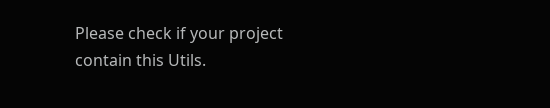Please check if your project contain this Utils.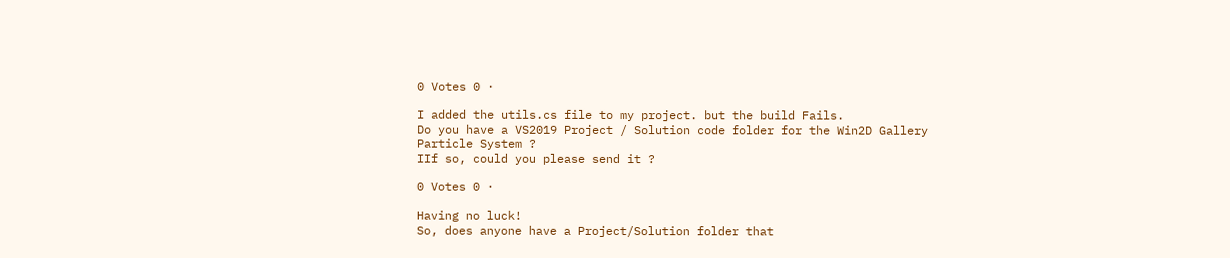0 Votes 0 ·

I added the utils.cs file to my project. but the build Fails.
Do you have a VS2019 Project / Solution code folder for the Win2D Gallery Particle System ?
IIf so, could you please send it ?

0 Votes 0 ·

Having no luck!
So, does anyone have a Project/Solution folder that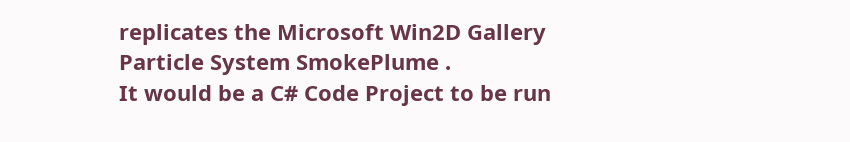replicates the Microsoft Win2D Gallery Particle System SmokePlume .
It would be a C# Code Project to be run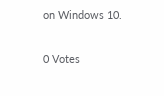on Windows 10.

0 Votes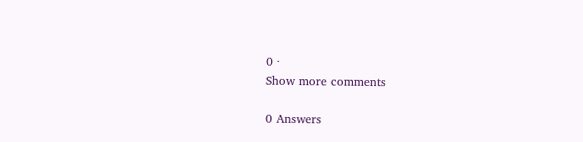0 ·
Show more comments

0 Answers